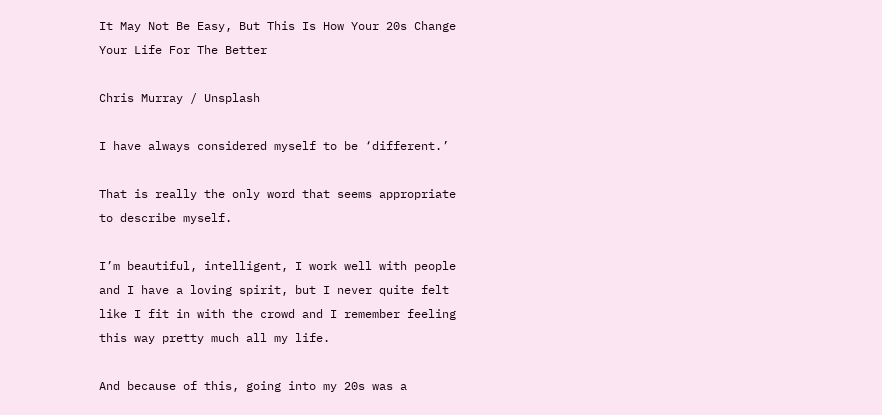It May Not Be Easy, But This Is How Your 20s Change Your Life For The Better

Chris Murray / Unsplash

I have always considered myself to be ‘different.’

That is really the only word that seems appropriate to describe myself.

I’m beautiful, intelligent, I work well with people and I have a loving spirit, but I never quite felt like I fit in with the crowd and I remember feeling this way pretty much all my life.

And because of this, going into my 20s was a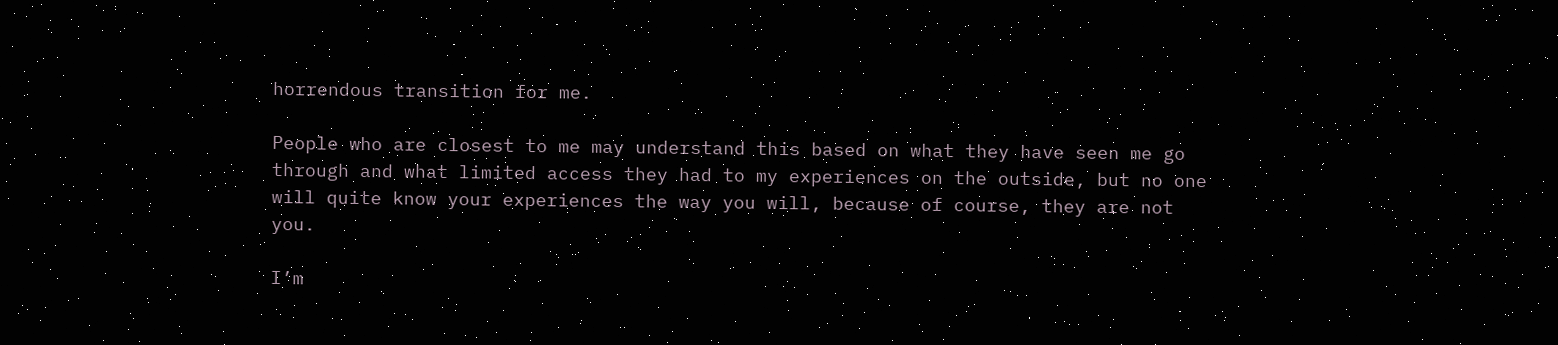horrendous transition for me.

People who are closest to me may understand this based on what they have seen me go through and what limited access they had to my experiences on the outside, but no one will quite know your experiences the way you will, because of course, they are not you.

I’m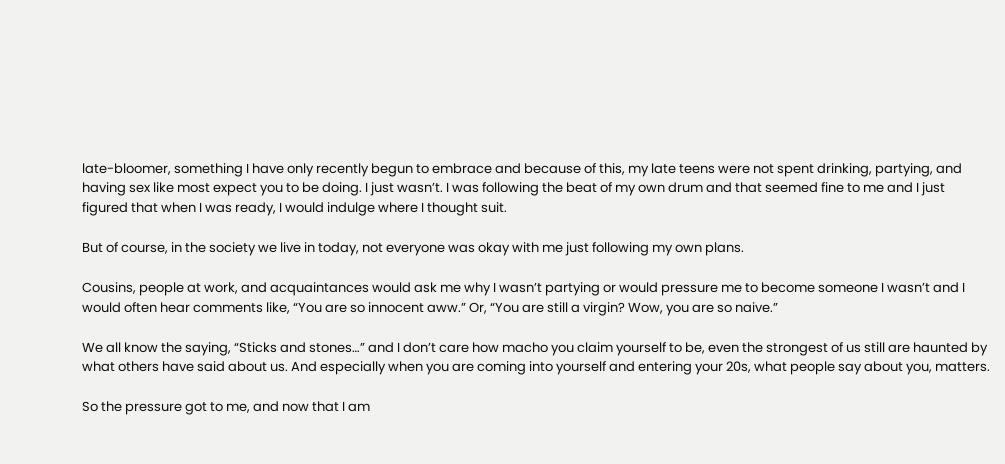late-bloomer, something I have only recently begun to embrace and because of this, my late teens were not spent drinking, partying, and having sex like most expect you to be doing. I just wasn’t. I was following the beat of my own drum and that seemed fine to me and I just figured that when I was ready, I would indulge where I thought suit.

But of course, in the society we live in today, not everyone was okay with me just following my own plans.

Cousins, people at work, and acquaintances would ask me why I wasn’t partying or would pressure me to become someone I wasn’t and I would often hear comments like, “You are so innocent aww.” Or, “You are still a virgin? Wow, you are so naive.”

We all know the saying, “Sticks and stones…” and I don’t care how macho you claim yourself to be, even the strongest of us still are haunted by what others have said about us. And especially when you are coming into yourself and entering your 20s, what people say about you, matters.

So the pressure got to me, and now that I am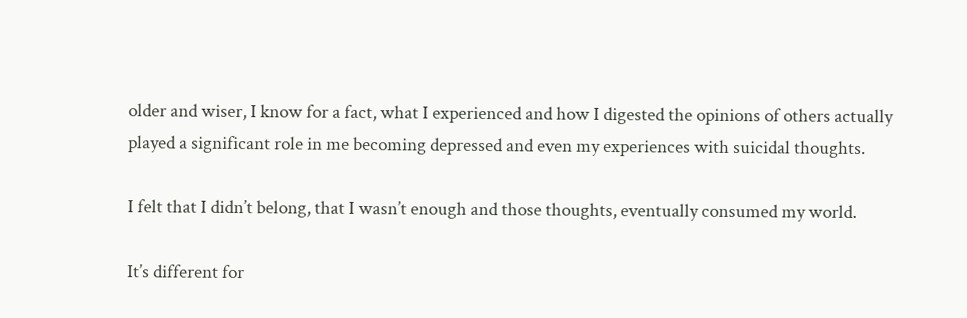older and wiser, I know for a fact, what I experienced and how I digested the opinions of others actually played a significant role in me becoming depressed and even my experiences with suicidal thoughts.

I felt that I didn’t belong, that I wasn’t enough and those thoughts, eventually consumed my world.

It’s different for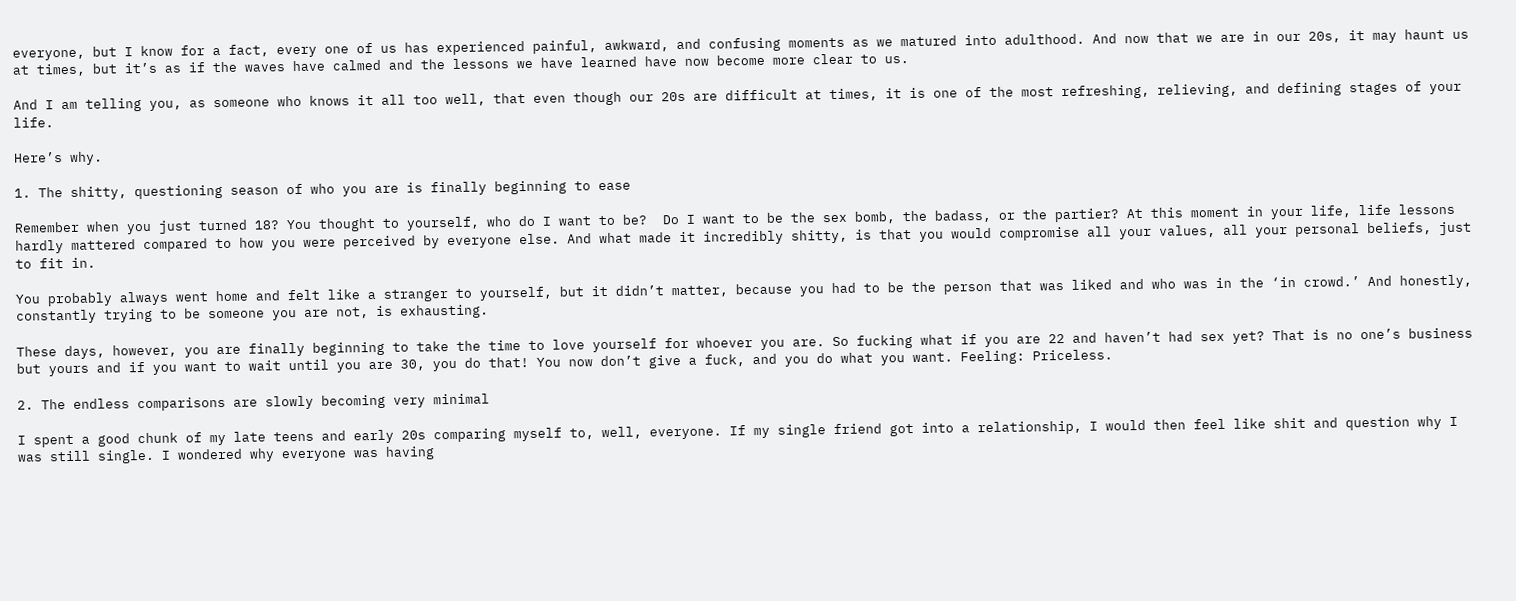everyone, but I know for a fact, every one of us has experienced painful, awkward, and confusing moments as we matured into adulthood. And now that we are in our 20s, it may haunt us at times, but it’s as if the waves have calmed and the lessons we have learned have now become more clear to us.

And I am telling you, as someone who knows it all too well, that even though our 20s are difficult at times, it is one of the most refreshing, relieving, and defining stages of your life.

Here’s why.

1. The shitty, questioning season of who you are is finally beginning to ease

Remember when you just turned 18? You thought to yourself, who do I want to be?  Do I want to be the sex bomb, the badass, or the partier? At this moment in your life, life lessons hardly mattered compared to how you were perceived by everyone else. And what made it incredibly shitty, is that you would compromise all your values, all your personal beliefs, just to fit in.

You probably always went home and felt like a stranger to yourself, but it didn’t matter, because you had to be the person that was liked and who was in the ‘in crowd.’ And honestly, constantly trying to be someone you are not, is exhausting.

These days, however, you are finally beginning to take the time to love yourself for whoever you are. So fucking what if you are 22 and haven’t had sex yet? That is no one’s business but yours and if you want to wait until you are 30, you do that! You now don’t give a fuck, and you do what you want. Feeling: Priceless.

2. The endless comparisons are slowly becoming very minimal

I spent a good chunk of my late teens and early 20s comparing myself to, well, everyone. If my single friend got into a relationship, I would then feel like shit and question why I was still single. I wondered why everyone was having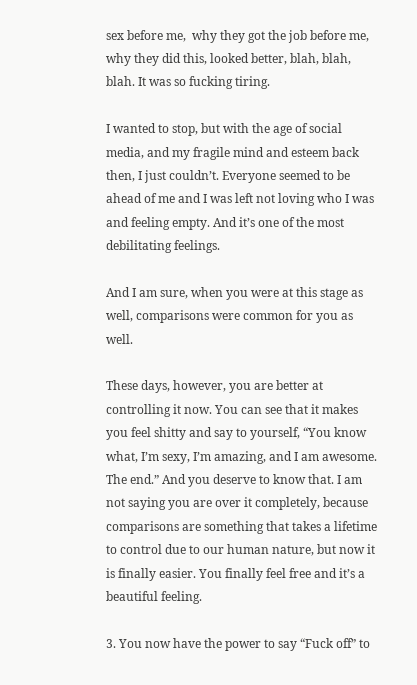sex before me,  why they got the job before me, why they did this, looked better, blah, blah, blah. It was so fucking tiring.

I wanted to stop, but with the age of social media, and my fragile mind and esteem back then, I just couldn’t. Everyone seemed to be ahead of me and I was left not loving who I was and feeling empty. And it’s one of the most debilitating feelings.

And I am sure, when you were at this stage as well, comparisons were common for you as well.

These days, however, you are better at controlling it now. You can see that it makes you feel shitty and say to yourself, “You know what, I’m sexy, I’m amazing, and I am awesome. The end.” And you deserve to know that. I am not saying you are over it completely, because comparisons are something that takes a lifetime to control due to our human nature, but now it is finally easier. You finally feel free and it’s a beautiful feeling.

3. You now have the power to say “Fuck off” to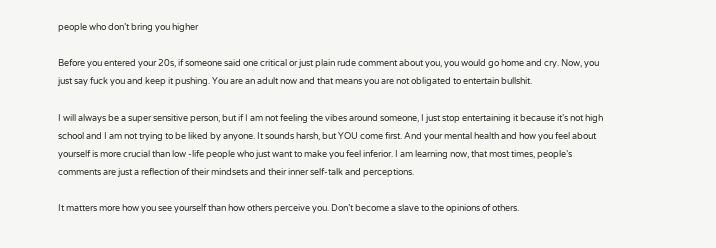people who don’t bring you higher

Before you entered your 20s, if someone said one critical or just plain rude comment about you, you would go home and cry. Now, you just say fuck you and keep it pushing. You are an adult now and that means you are not obligated to entertain bullshit.

I will always be a super sensitive person, but if I am not feeling the vibes around someone, I just stop entertaining it because it’s not high school and I am not trying to be liked by anyone. It sounds harsh, but YOU come first. And your mental health and how you feel about yourself is more crucial than low -life people who just want to make you feel inferior. I am learning now, that most times, people’s comments are just a reflection of their mindsets and their inner self-talk and perceptions.

It matters more how you see yourself than how others perceive you. Don’t become a slave to the opinions of others.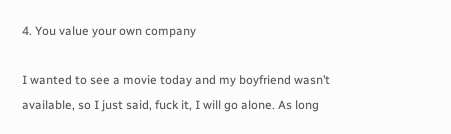4. You value your own company

I wanted to see a movie today and my boyfriend wasn’t available, so I just said, fuck it, I will go alone. As long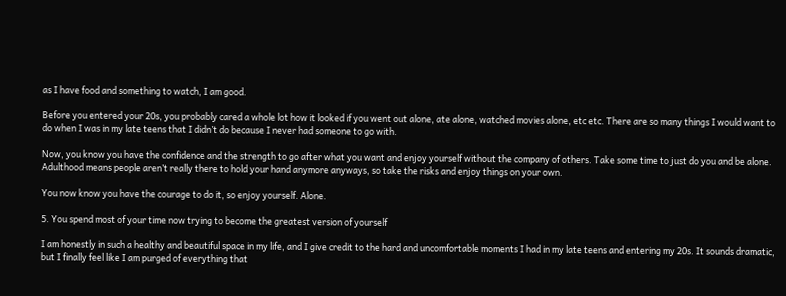as I have food and something to watch, I am good.

Before you entered your 20s, you probably cared a whole lot how it looked if you went out alone, ate alone, watched movies alone, etc etc. There are so many things I would want to do when I was in my late teens that I didn’t do because I never had someone to go with.

Now, you know you have the confidence and the strength to go after what you want and enjoy yourself without the company of others. Take some time to just do you and be alone. Adulthood means people aren’t really there to hold your hand anymore anyways, so take the risks and enjoy things on your own.

You now know you have the courage to do it, so enjoy yourself. Alone.

5. You spend most of your time now trying to become the greatest version of yourself

I am honestly in such a healthy and beautiful space in my life, and I give credit to the hard and uncomfortable moments I had in my late teens and entering my 20s. It sounds dramatic, but I finally feel like I am purged of everything that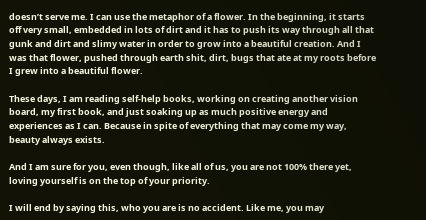doesn’t serve me. I can use the metaphor of a flower. In the beginning, it starts off very small, embedded in lots of dirt and it has to push its way through all that gunk and dirt and slimy water in order to grow into a beautiful creation. And I was that flower, pushed through earth shit, dirt, bugs that ate at my roots before I grew into a beautiful flower.

These days, I am reading self-help books, working on creating another vision board, my first book, and just soaking up as much positive energy and experiences as I can. Because in spite of everything that may come my way, beauty always exists.

And I am sure for you, even though, like all of us, you are not 100% there yet, loving yourself is on the top of your priority.

I will end by saying this, who you are is no accident. Like me, you may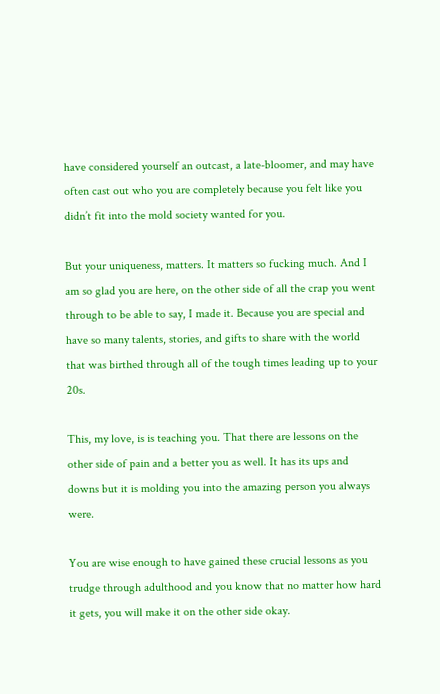have considered yourself an outcast, a late-bloomer, and may have often cast out who you are completely because you felt like you didn’t fit into the mold society wanted for you.

But your uniqueness, matters. It matters so fucking much. And I am so glad you are here, on the other side of all the crap you went through to be able to say, I made it. Because you are special and have so many talents, stories, and gifts to share with the world that was birthed through all of the tough times leading up to your 20s.

This, my love, is is teaching you. That there are lessons on the other side of pain and a better you as well. It has its ups and downs but it is molding you into the amazing person you always were.

You are wise enough to have gained these crucial lessons as you trudge through adulthood and you know that no matter how hard it gets, you will make it on the other side okay.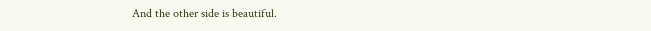And the other side is beautiful.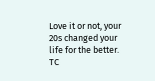Love it or not, your 20s changed your life for the better. TC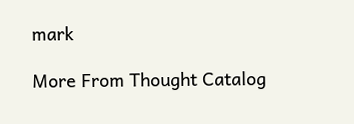mark

More From Thought Catalog